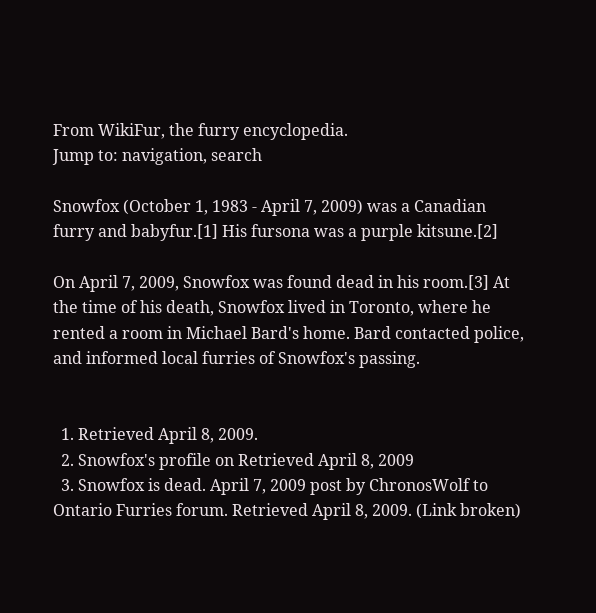From WikiFur, the furry encyclopedia.
Jump to: navigation, search

Snowfox (October 1, 1983 - April 7, 2009) was a Canadian furry and babyfur.[1] His fursona was a purple kitsune.[2]

On April 7, 2009, Snowfox was found dead in his room.[3] At the time of his death, Snowfox lived in Toronto, where he rented a room in Michael Bard's home. Bard contacted police, and informed local furries of Snowfox's passing.


  1. Retrieved April 8, 2009.
  2. Snowfox's profile on Retrieved April 8, 2009
  3. Snowfox is dead. April 7, 2009 post by ChronosWolf to Ontario Furries forum. Retrieved April 8, 2009. (Link broken)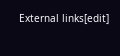External links[edit]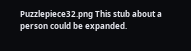Puzzlepiece32.png This stub about a person could be expanded.